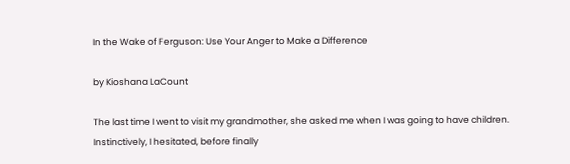In the Wake of Ferguson: Use Your Anger to Make a Difference

by Kioshana LaCount

The last time I went to visit my grandmother, she asked me when I was going to have children. Instinctively, I hesitated, before finally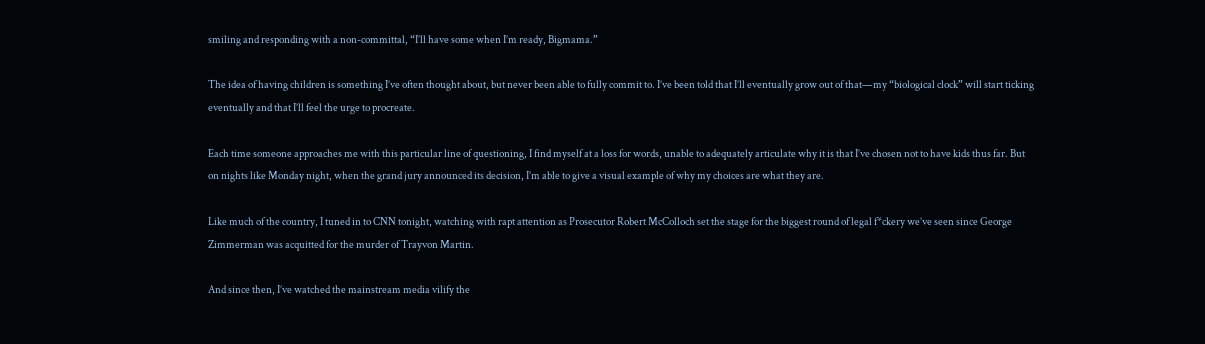smiling and responding with a non-committal, “I’ll have some when I’m ready, Bigmama.”

The idea of having children is something I’ve often thought about, but never been able to fully commit to. I’ve been told that I’ll eventually grow out of that—my “biological clock” will start ticking eventually and that I’ll feel the urge to procreate.

Each time someone approaches me with this particular line of questioning, I find myself at a loss for words, unable to adequately articulate why it is that I’ve chosen not to have kids thus far. But on nights like Monday night, when the grand jury announced its decision, I’m able to give a visual example of why my choices are what they are.

Like much of the country, I tuned in to CNN tonight, watching with rapt attention as Prosecutor Robert McColloch set the stage for the biggest round of legal f*ckery we’ve seen since George Zimmerman was acquitted for the murder of Trayvon Martin.

And since then, I’ve watched the mainstream media vilify the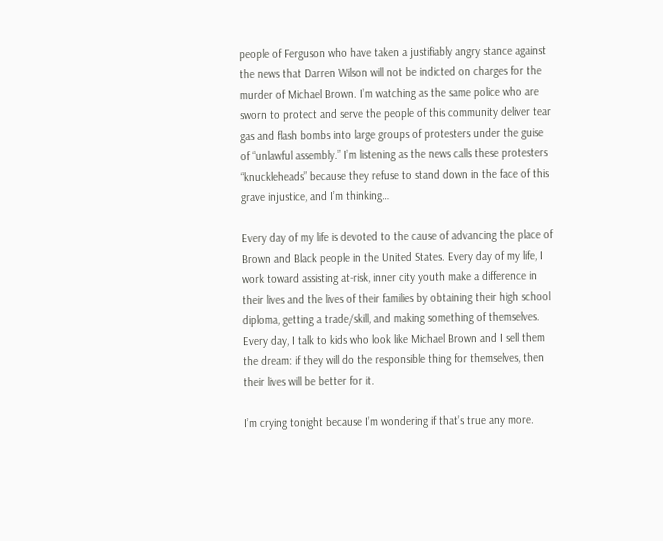people of Ferguson who have taken a justifiably angry stance against the news that Darren Wilson will not be indicted on charges for the murder of Michael Brown. I’m watching as the same police who are sworn to protect and serve the people of this community deliver tear gas and flash bombs into large groups of protesters under the guise of “unlawful assembly.” I’m listening as the news calls these protesters “knuckleheads” because they refuse to stand down in the face of this grave injustice, and I’m thinking…

Every day of my life is devoted to the cause of advancing the place of Brown and Black people in the United States. Every day of my life, I work toward assisting at-risk, inner city youth make a difference in their lives and the lives of their families by obtaining their high school diploma, getting a trade/skill, and making something of themselves. Every day, I talk to kids who look like Michael Brown and I sell them the dream: if they will do the responsible thing for themselves, then their lives will be better for it.

I’m crying tonight because I’m wondering if that’s true any more.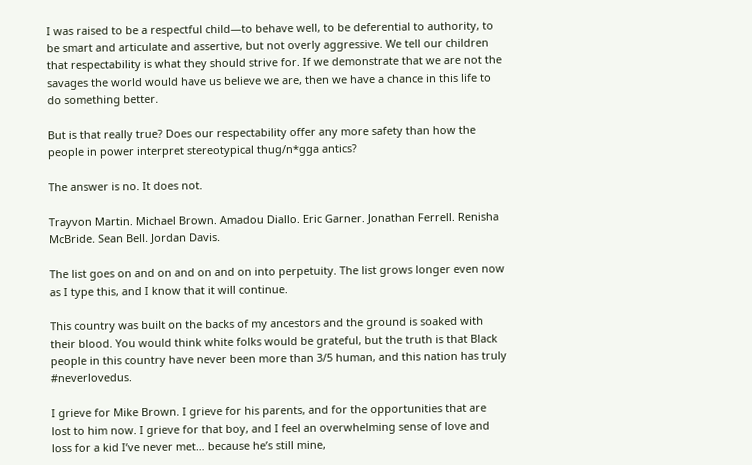I was raised to be a respectful child—to behave well, to be deferential to authority, to be smart and articulate and assertive, but not overly aggressive. We tell our children that respectability is what they should strive for. If we demonstrate that we are not the savages the world would have us believe we are, then we have a chance in this life to do something better.

But is that really true? Does our respectability offer any more safety than how the people in power interpret stereotypical thug/n*gga antics?

The answer is no. It does not.

Trayvon Martin. Michael Brown. Amadou Diallo. Eric Garner. Jonathan Ferrell. Renisha McBride. Sean Bell. Jordan Davis.

The list goes on and on and on and on into perpetuity. The list grows longer even now as I type this, and I know that it will continue.

This country was built on the backs of my ancestors and the ground is soaked with their blood. You would think white folks would be grateful, but the truth is that Black people in this country have never been more than 3/5 human, and this nation has truly #neverlovedus.

I grieve for Mike Brown. I grieve for his parents, and for the opportunities that are lost to him now. I grieve for that boy, and I feel an overwhelming sense of love and loss for a kid I’ve never met… because he’s still mine,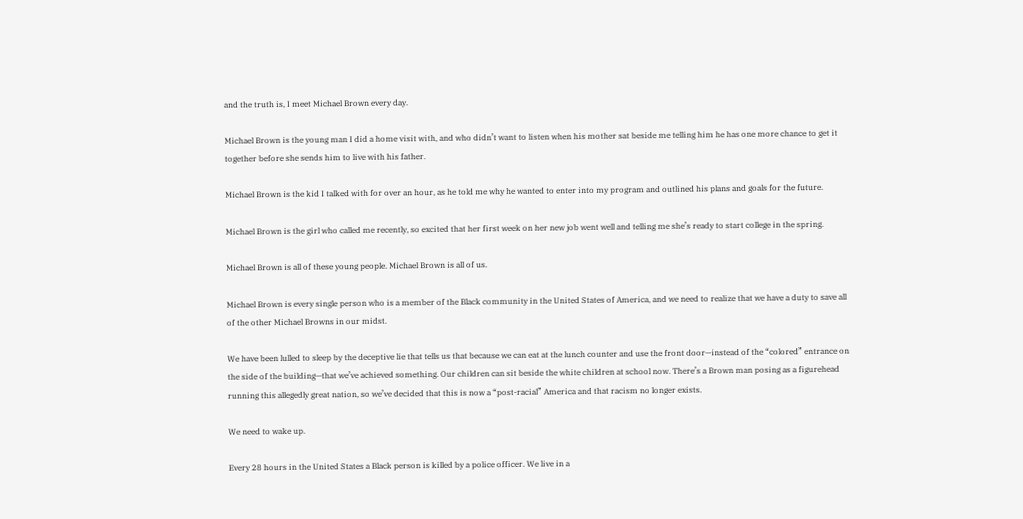and the truth is, I meet Michael Brown every day.

Michael Brown is the young man I did a home visit with, and who didn’t want to listen when his mother sat beside me telling him he has one more chance to get it together before she sends him to live with his father.

Michael Brown is the kid I talked with for over an hour, as he told me why he wanted to enter into my program and outlined his plans and goals for the future.

Michael Brown is the girl who called me recently, so excited that her first week on her new job went well and telling me she’s ready to start college in the spring.

Michael Brown is all of these young people. Michael Brown is all of us.

Michael Brown is every single person who is a member of the Black community in the United States of America, and we need to realize that we have a duty to save all of the other Michael Browns in our midst.

We have been lulled to sleep by the deceptive lie that tells us that because we can eat at the lunch counter and use the front door—instead of the “colored” entrance on the side of the building—that we’ve achieved something. Our children can sit beside the white children at school now. There’s a Brown man posing as a figurehead running this allegedly great nation, so we’ve decided that this is now a “post-racial” America and that racism no longer exists.

We need to wake up.

Every 28 hours in the United States a Black person is killed by a police officer. We live in a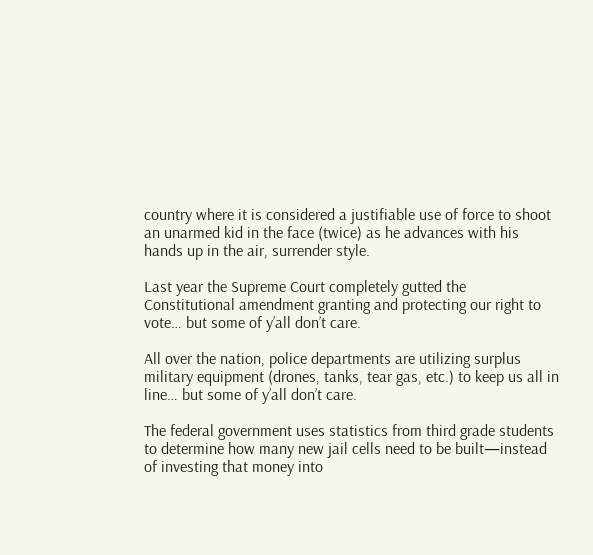country where it is considered a justifiable use of force to shoot an unarmed kid in the face (twice) as he advances with his hands up in the air, surrender style.

Last year the Supreme Court completely gutted the Constitutional amendment granting and protecting our right to vote… but some of y’all don’t care.

All over the nation, police departments are utilizing surplus military equipment (drones, tanks, tear gas, etc.) to keep us all in line… but some of y’all don’t care.

The federal government uses statistics from third grade students to determine how many new jail cells need to be built—instead of investing that money into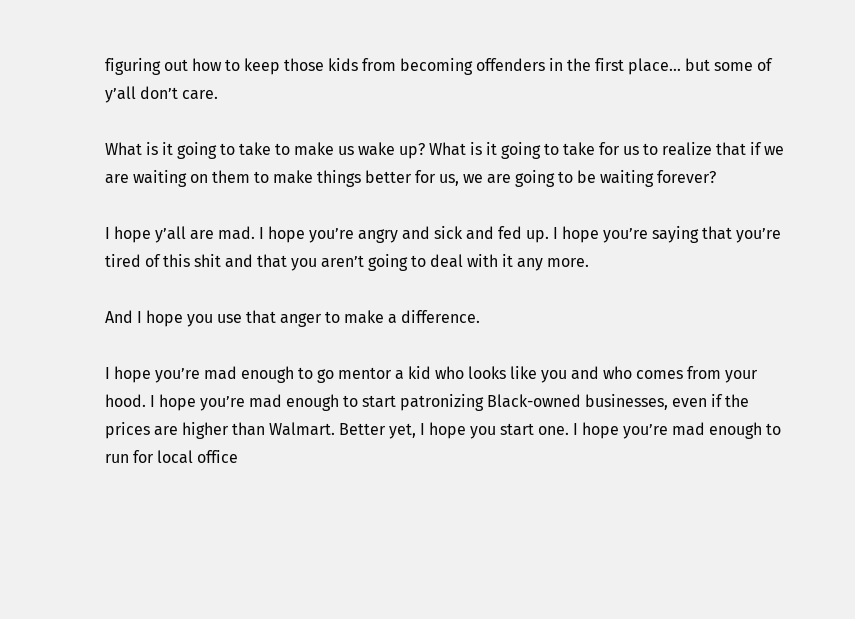figuring out how to keep those kids from becoming offenders in the first place… but some of y’all don’t care.

What is it going to take to make us wake up? What is it going to take for us to realize that if we are waiting on them to make things better for us, we are going to be waiting forever?

I hope y’all are mad. I hope you’re angry and sick and fed up. I hope you’re saying that you’re tired of this shit and that you aren’t going to deal with it any more.

And I hope you use that anger to make a difference.

I hope you’re mad enough to go mentor a kid who looks like you and who comes from your hood. I hope you’re mad enough to start patronizing Black-owned businesses, even if the prices are higher than Walmart. Better yet, I hope you start one. I hope you’re mad enough to run for local office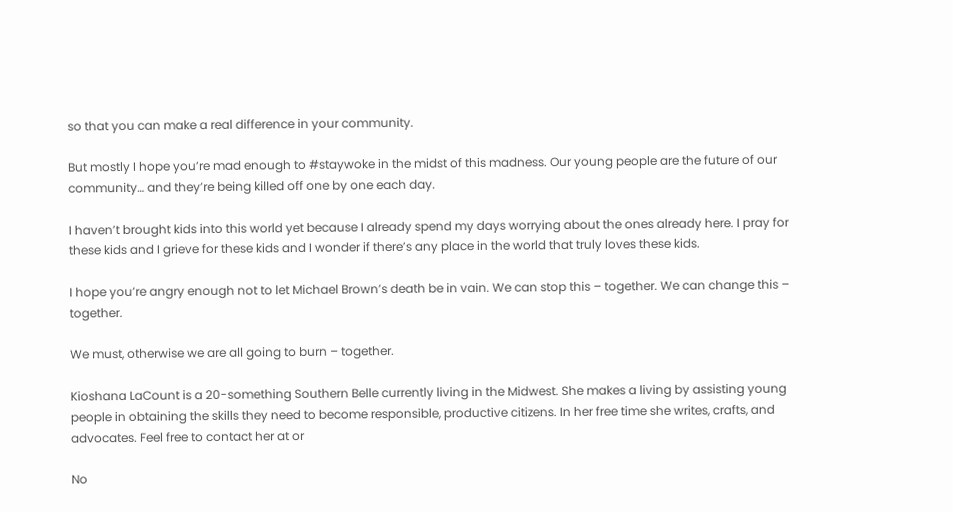so that you can make a real difference in your community.

But mostly I hope you’re mad enough to #staywoke in the midst of this madness. Our young people are the future of our community… and they’re being killed off one by one each day.

I haven’t brought kids into this world yet because I already spend my days worrying about the ones already here. I pray for these kids and I grieve for these kids and I wonder if there’s any place in the world that truly loves these kids.

I hope you’re angry enough not to let Michael Brown’s death be in vain. We can stop this – together. We can change this – together.

We must, otherwise we are all going to burn – together.

Kioshana LaCount is a 20-something Southern Belle currently living in the Midwest. She makes a living by assisting young people in obtaining the skills they need to become responsible, productive citizens. In her free time she writes, crafts, and advocates. Feel free to contact her at or

No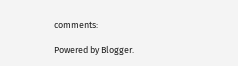comments:

Powered by Blogger.